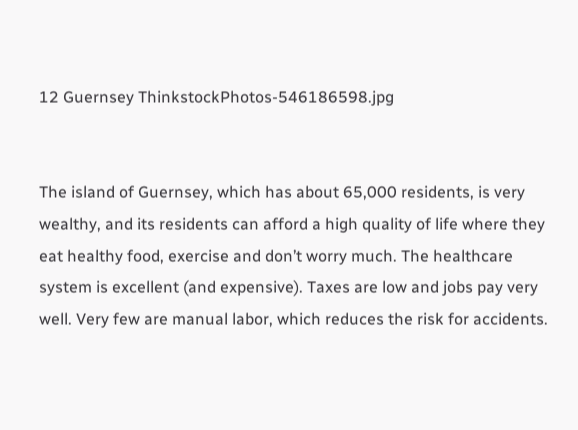12 Guernsey ThinkstockPhotos-546186598.jpg


The island of Guernsey, which has about 65,000 residents, is very wealthy, and its residents can afford a high quality of life where they eat healthy food, exercise and don’t worry much. The healthcare system is excellent (and expensive). Taxes are low and jobs pay very well. Very few are manual labor, which reduces the risk for accidents.